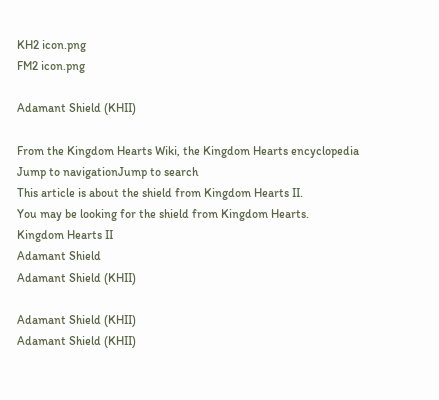KH2 icon.png
FM2 icon.png

Adamant Shield (KHII)

From the Kingdom Hearts Wiki, the Kingdom Hearts encyclopedia
Jump to navigationJump to search
This article is about the shield from Kingdom Hearts II.
You may be looking for the shield from Kingdom Hearts.
Kingdom Hearts II
Adamant Shield
Adamant Shield (KHII)

Adamant Shield (KHII)
Adamant Shield (KHII)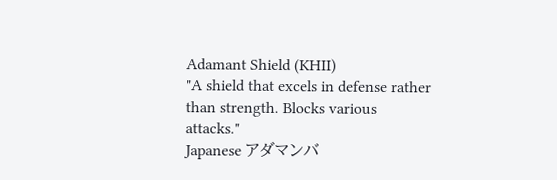Adamant Shield (KHII)
"A shield that excels in defense rather than strength. Blocks various attacks."
Japanese アダマンバ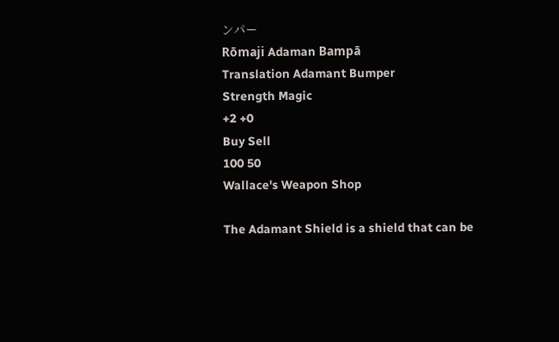ンパー
Rōmaji Adaman Bampā
Translation Adamant Bumper
Strength Magic
+2 +0
Buy Sell
100 50
Wallace's Weapon Shop

The Adamant Shield is a shield that can be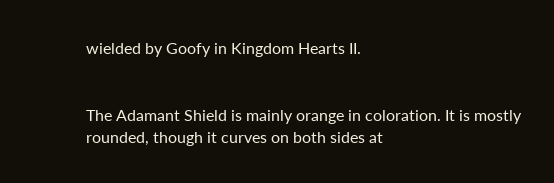wielded by Goofy in Kingdom Hearts II.


The Adamant Shield is mainly orange in coloration. It is mostly rounded, though it curves on both sides at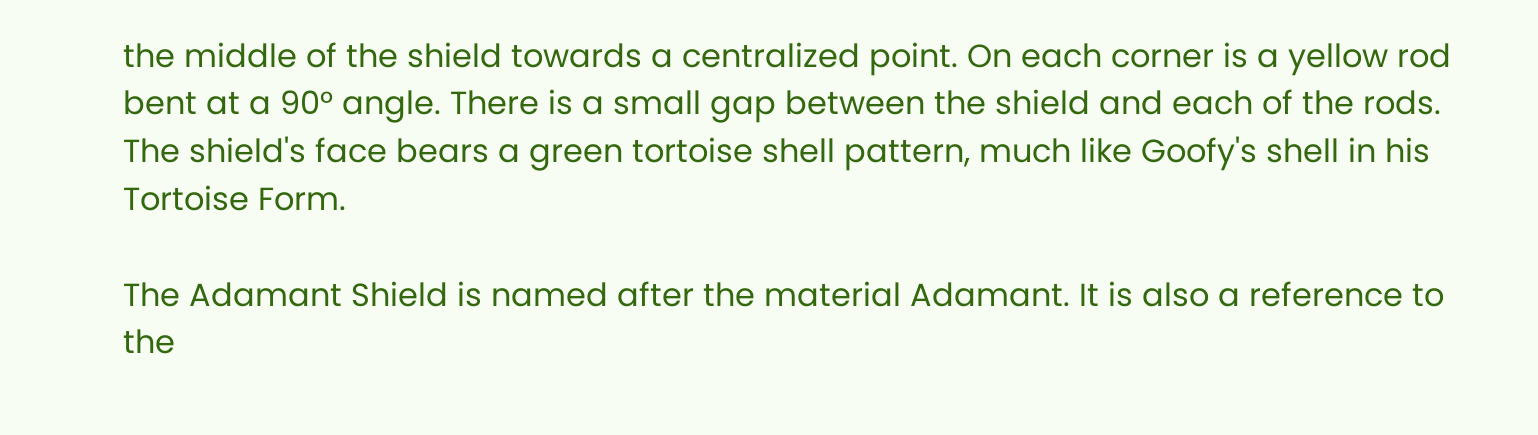the middle of the shield towards a centralized point. On each corner is a yellow rod bent at a 90° angle. There is a small gap between the shield and each of the rods. The shield's face bears a green tortoise shell pattern, much like Goofy's shell in his Tortoise Form.

The Adamant Shield is named after the material Adamant. It is also a reference to the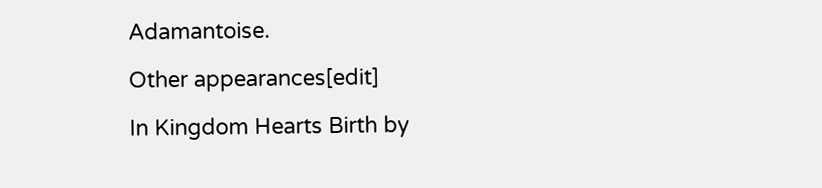Adamantoise.

Other appearances[edit]

In Kingdom Hearts Birth by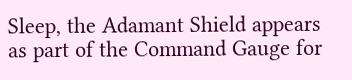Sleep, the Adamant Shield appears as part of the Command Gauge for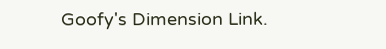Goofy's Dimension Link.